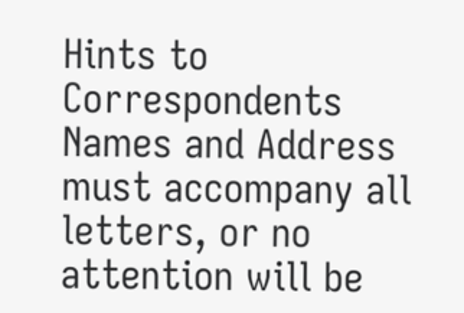Hints to Correspondents Names and Address must accompany all letters, or no attention will be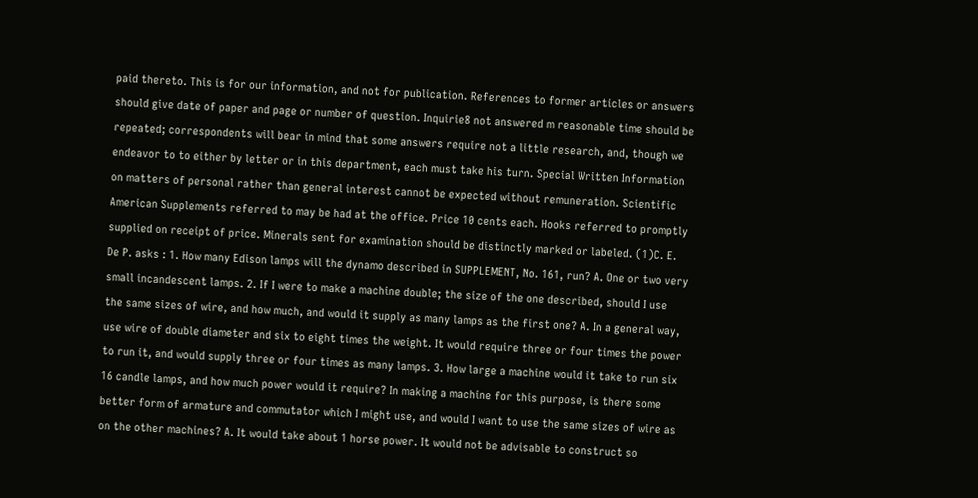paid thereto. This is for our information, and not for publication. References to former articles or answers should give date of paper and page or number of question. Inquirie8 not answered m reasonable time should be repeated; correspondents will bear in mind that some answers require not a little research, and, though we endeavor to to either by letter or in this department, each must take his turn. Special Written Information on matters of personal rather than general interest cannot be expected without remuneration. Scientific American Supplements referred to may be had at the office. Price 10 cents each. Hooks referred to promptly supplied on receipt of price. Minerals sent for examination should be distinctly marked or labeled. (1)C. E. De P. asks : 1. How many Edison lamps will the dynamo described in SUPPLEMENT, No. 161, run? A. One or two very small incandescent lamps. 2. If I were to make a machine double; the size of the one described, should I use the same sizes of wire, and how much, and would it supply as many lamps as the first one? A. In a general way, use wire of double diameter and six to eight times the weight. It would require three or four times the power to run it, and would supply three or four times as many lamps. 3. How large a machine would it take to run six 16 candle lamps, and how much power would it require? In making a machine for this purpose, is there some better form of armature and commutator which I might use, and would I want to use the same sizes of wire as on the other machines? A. It would take about 1 horse power. It would not be advisable to construct so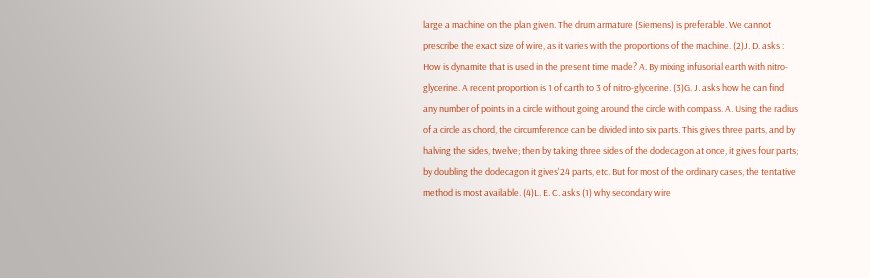large a machine on the plan given. The drum armature (Siemens) is preferable. We cannot prescribe the exact size of wire, as it varies with the proportions of the machine. (2)J. D. asks : How is dynamite that is used in the present time made? A. By mixing infusorial earth with nitro-glycerine. A recent proportion is 1 of carth to 3 of nitro-glycerine. (3)G. J. asks how he can find any number of points in a circle without going around the circle with compass. A. Using the radius of a circle as chord, the circumference can be divided into six parts. This gives three parts, and by halving the sides, twelve; then by taking three sides of the dodecagon at once, it gives four parts; by doubling the dodecagon it gives'24 parts, etc. But for most of the ordinary cases, the tentative method is most available. (4)L. E. C. asks (1) why secondary wire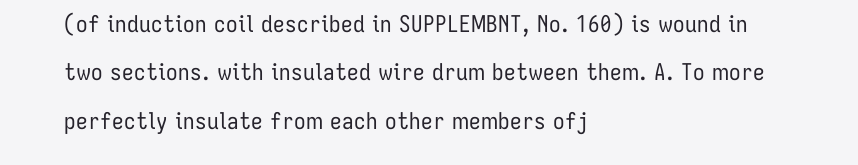(of induction coil described in SUPPLEMBNT, No. 160) is wound in two sections. with insulated wire drum between them. A. To more perfectly insulate from each other members ofj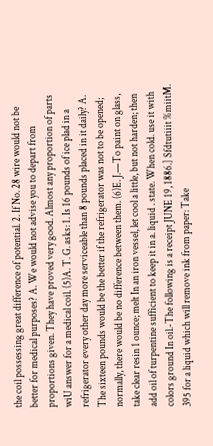the coil possessing great difference of potential. 2. If No. 28 wire would not be better for medical purposes? A. We would not advise you to depart from proportions given. They have proved very good. Almost any proportion of parts wiU answer for a medical coil. (5)A. T. G. asks: 1. Is 16 pounds of ice plad in a refrigerator every other day more serviceable than 8 pounds placed in it daily? A. The sixteen pounds would be the better if the refrigerator was not to be opened; normally, there would be no difference between them. (6)E. J.—To paint on glass, take clear resin 1 ounce; melt In an iron vessel, let cool a little, but not harden; then add oil of turpentine sufficient to keep it in a. liquid . state. When cold. use it with colors ground In oil.-The following is a receipt JUNE 19, 1886.] Sfdtutiiit %miitM. 395 for a liquid which will remove ink from paper: Take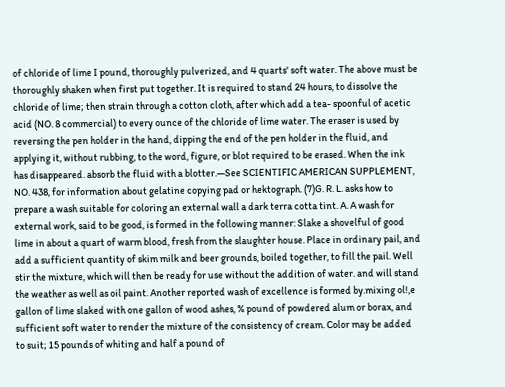of chloride of lime I pound, thoroughly pulverized, and 4 quarts' soft water. The above must be thoroughly shaken when first put together. It is required to stand 24 hours, to dissolve the chloride of lime; then strain through a cotton cloth, after which add a tea- spoonful of acetic acid (NO. 8 commercial) to every ounce of the chloride of lime water. The eraser is used by reversing the pen holder in the hand, dipping the end of the pen holder in the fluid, and applying it, without rubbing, to the word, figure, or blot required to be erased. When the ink has disappeared. absorb the fluid with a blotter.—See SCIENTIFIC AMERICAN SUPPLEMENT, NO. 438, for information about gelatine copying pad or hektograph. (7)G. R. L. asks how to prepare a wash suitable for coloring an external wall a dark terra cotta tint. A. A wash for external work, said to be good, is formed in the following manner: Slake a shovelful of good lime in about a quart of warm blood, fresh from the slaughter house. Place in ordinary pail, and add a sufficient quantity of skim milk and beer grounds, boiled together, to fill the pail. Well stir the mixture, which will then be ready for use without the addition of water. and will stand the weather as well as oil paint. Another reported wash of excellence is formed by.mixing ol!,e gallon of lime slaked with one gallon of wood ashes, % pound of powdered alum or borax, and sufficient soft water to render the mixture of the consistency of cream. Color may be added to suit; 15 pounds of whiting and half a pound of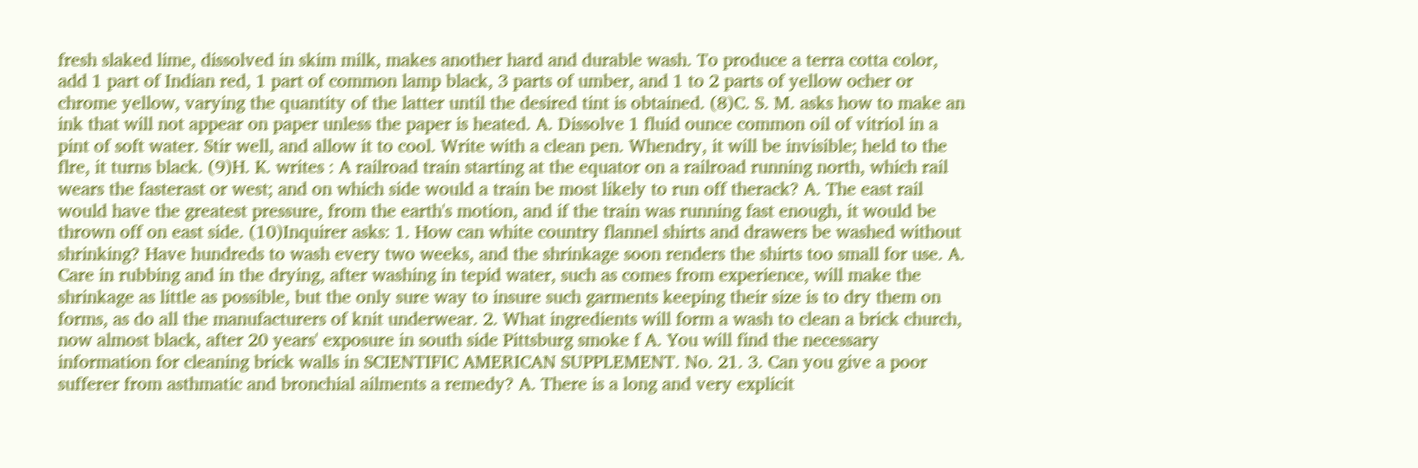fresh slaked lime, dissolved in skim milk, makes another hard and durable wash. To produce a terra cotta color, add 1 part of Indian red, 1 part of common lamp black, 3 parts of umber, and 1 to 2 parts of yellow ocher or chrome yellow, varying the quantity of the latter until the desired tint is obtained. (8)C. S. M. asks how to make an ink that will not appear on paper unless the paper is heated. A. Dissolve 1 fluid ounce common oil of vitriol in a pint of soft water. Stir well, and allow it to cool. Write with a clean pen. Whendry, it will be invisible; held to the flre, it turns black. (9)H. K. writes : A railroad train starting at the equator on a railroad running north, which rail wears the fasterast or west; and on which side would a train be most likely to run off therack? A. The east rail would have the greatest pressure, from the earth's motion, and if the train was running fast enough, it would be thrown off on east side. (10)Inquirer asks: 1. How can white country flannel shirts and drawers be washed without shrinking? Have hundreds to wash every two weeks, and the shrinkage soon renders the shirts too small for use. A. Care in rubbing and in the drying, after washing in tepid water, such as comes from experience, will make the shrinkage as little as possible, but the only sure way to insure such garments keeping their size is to dry them on forms, as do all the manufacturers of knit underwear. 2. What ingredients will form a wash to clean a brick church, now almost black, after 20 years' exposure in south side Pittsburg smoke f A. You will find the necessary information for cleaning brick walls in SCIENTIFIC AMERICAN SUPPLEMENT. No. 21. 3. Can you give a poor sufferer from asthmatic and bronchial ailments a remedy? A. There is a long and very explicit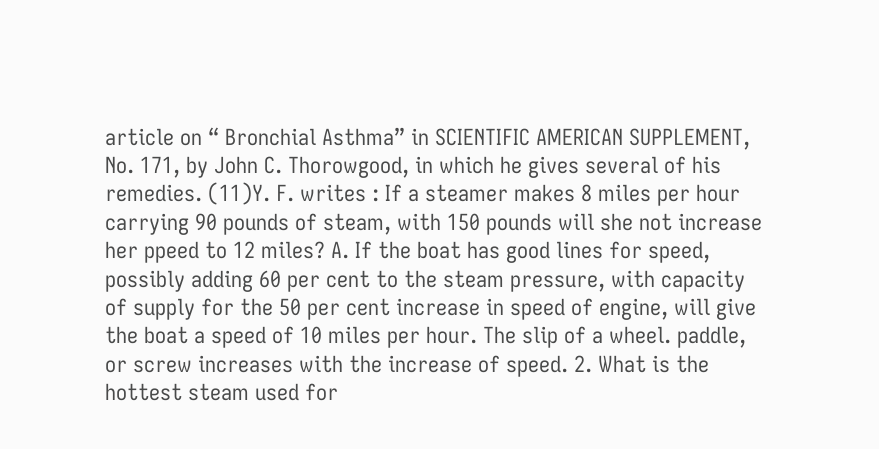article on “ Bronchial Asthma” in SCIENTIFIC AMERICAN SUPPLEMENT, No. 171, by John C. Thorowgood, in which he gives several of his remedies. (11)Y. F. writes : If a steamer makes 8 miles per hour carrying 90 pounds of steam, with 150 pounds will she not increase her ppeed to 12 miles? A. If the boat has good lines for speed, possibly adding 60 per cent to the steam pressure, with capacity of supply for the 50 per cent increase in speed of engine, will give the boat a speed of 10 miles per hour. The slip of a wheel. paddle, or screw increases with the increase of speed. 2. What is the hottest steam used for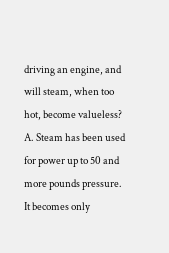driving an engine, and will steam, when too hot, become valueless? A. Steam has been used for power up to 50 and more pounds pressure. It becomes only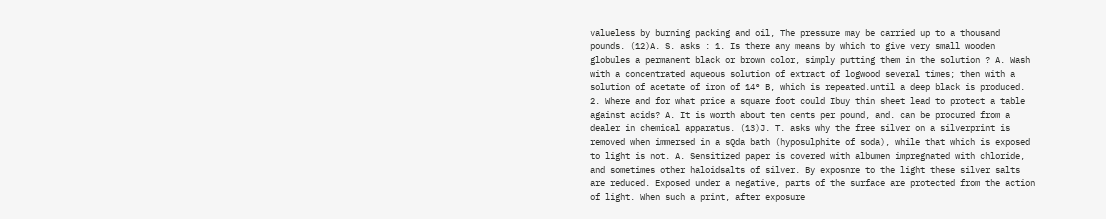valueless by burning packing and oil, The pressure may be carried up to a thousand pounds. (12)A. S. asks : 1. Is there any means by which to give very small wooden globules a permanent black or brown color, simply putting them in the solution ? A. Wash with a concentrated aqueous solution of extract of logwood several times; then with a solution of acetate of iron of 14° B, which is repeated.until a deep black is produced. 2. Where and for what price a square foot could Ibuy thin sheet lead to protect a table against acids? A. It is worth about ten cents per pound, and. can be procured from a dealer in chemical apparatus. (13)J. T. asks why the free silver on a silverprint is removed when immersed in a sQda bath (hyposulphite of soda), while that which is exposed to light is not. A. Sensitized paper is covered with albumen impregnated with chloride, and sometimes other haloidsalts of silver. By exposnre to the light these silver salts are reduced. Exposed under a negative, parts of the surface are protected from the action of light. When such a print, after exposure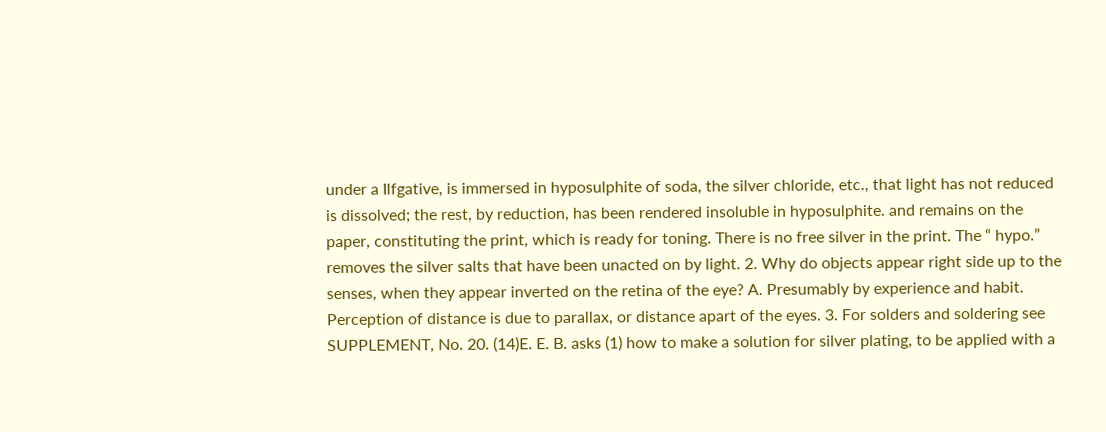under a Ilfgative, is immersed in hyposulphite of soda, the silver chloride, etc., that light has not reduced is dissolved; the rest, by reduction, has been rendered insoluble in hyposulphite. and remains on the paper, constituting the print, which is ready for toning. There is no free silver in the print. The “ hypo.” removes the silver salts that have been unacted on by light. 2. Why do objects appear right side up to the senses, when they appear inverted on the retina of the eye? A. Presumably by experience and habit. Perception of distance is due to parallax, or distance apart of the eyes. 3. For solders and soldering see SUPPLEMENT, No. 20. (14)E. E. B. asks (1) how to make a solution for silver plating, to be applied with a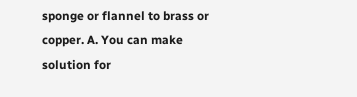sponge or flannel to brass or copper. A. You can make solution for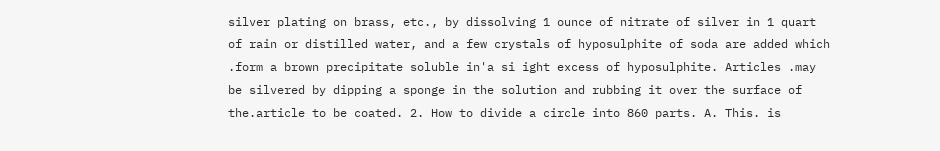silver plating on brass, etc., by dissolving 1 ounce of nitrate of silver in 1 quart of rain or distilled water, and a few crystals of hyposulphite of soda are added which .form a brown precipitate soluble in'a si ight excess of hyposulphite. Articles .may be silvered by dipping a sponge in the solution and rubbing it over the surface of the.article to be coated. 2. How to divide a circle into 860 parts. A. This. is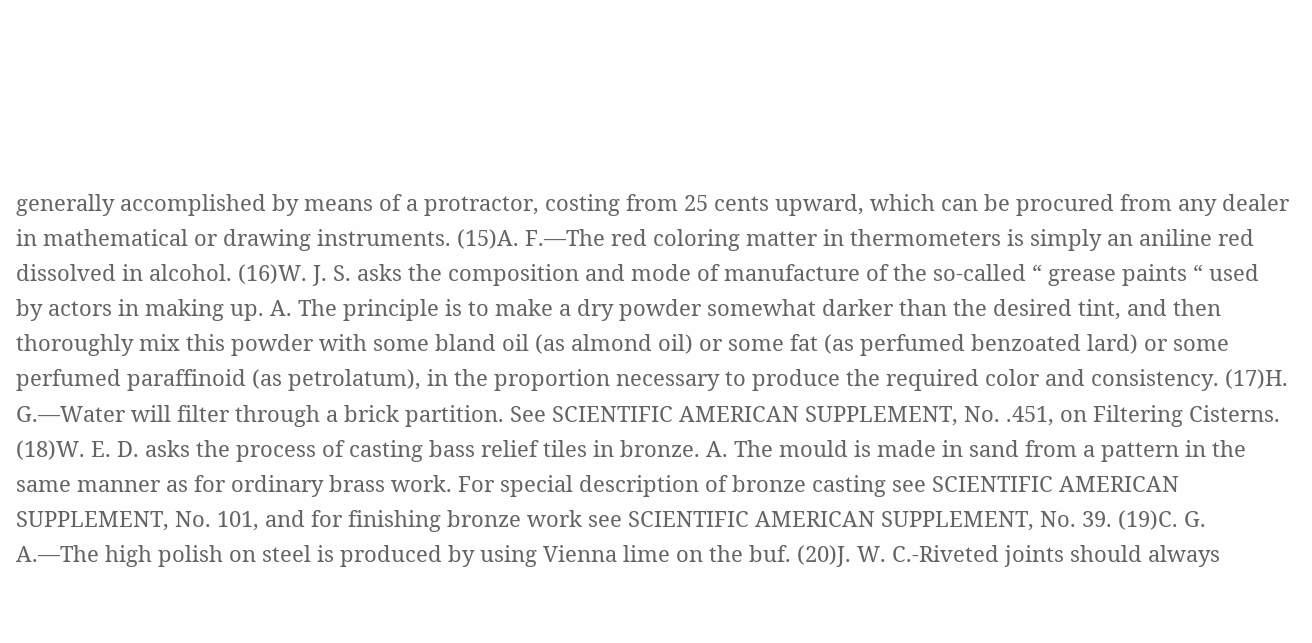generally accomplished by means of a protractor, costing from 25 cents upward, which can be procured from any dealer in mathematical or drawing instruments. (15)A. F.—The red coloring matter in thermometers is simply an aniline red dissolved in alcohol. (16)W. J. S. asks the composition and mode of manufacture of the so-called “ grease paints “ used by actors in making up. A. The principle is to make a dry powder somewhat darker than the desired tint, and then thoroughly mix this powder with some bland oil (as almond oil) or some fat (as perfumed benzoated lard) or some perfumed paraffinoid (as petrolatum), in the proportion necessary to produce the required color and consistency. (17)H. G.—Water will filter through a brick partition. See SCIENTIFIC AMERICAN SUPPLEMENT, No. .451, on Filtering Cisterns. (18)W. E. D. asks the process of casting bass relief tiles in bronze. A. The mould is made in sand from a pattern in the same manner as for ordinary brass work. For special description of bronze casting see SCIENTIFIC AMERICAN SUPPLEMENT, No. 101, and for finishing bronze work see SCIENTIFIC AMERICAN SUPPLEMENT, No. 39. (19)C. G. A.—The high polish on steel is produced by using Vienna lime on the buf. (20)J. W. C.-Riveted joints should always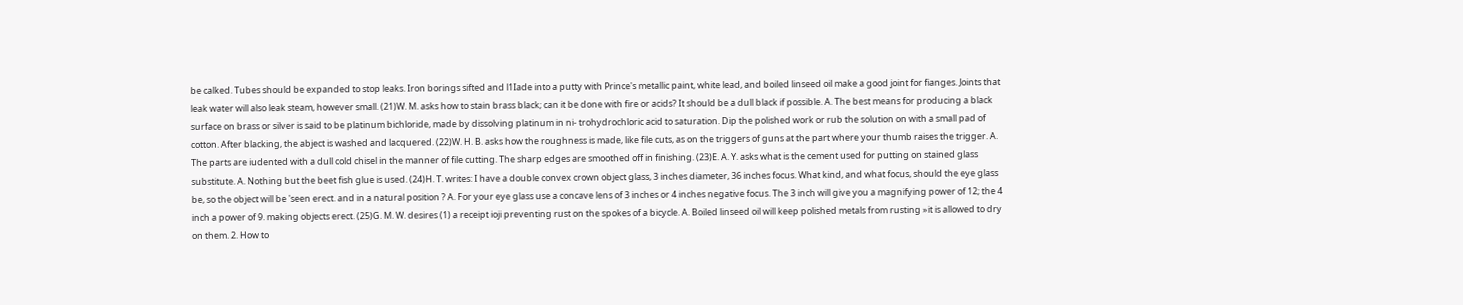be calked. Tubes should be expanded to stop leaks. Iron borings sifted and l1Iade into a putty with Prince's metallic paint, white lead, and boiled linseed oil make a good joint for fianges. Joints that leak water will also leak steam, however small. (21)W. M. asks how to stain brass black; can it be done with fire or acids? It should be a dull black if possible. A. The best means for producing a black surface on brass or silver is said to be platinum bichloride, made by dissolving platinum in ni- trohydrochloric acid to saturation. Dip the polished work or rub the solution on with a small pad of cotton. After blacking, the abject is washed and lacquered. (22)W. H. B. asks how the roughness is made, like file cuts, as on the triggers of guns at the part where your thumb raises the trigger. A. The parts are iudented with a dull cold chisel in the manner of file cutting. The sharp edges are smoothed off in finishing. (23)E. A. Y. asks what is the cement used for putting on stained glass substitute. A. Nothing but the beet fish glue is used. (24)H. T. writes: I have a double convex crown object glass, 3 inches diameter, 36 inches focus. What kind, and what focus, should the eye glass be, so the object will be 'seen erect. and in a natural position ? A. For your eye glass use a concave lens of 3 inches or 4 inches negative focus. The 3 inch will give you a magnifying power of 12; the 4 inch a power of 9. making objects erect. (25)G. M. W. desires (1) a receipt ioji preventing rust on the spokes of a bicycle. A. Boiled linseed oil will keep polished metals from rusting »it is allowed to dry on them. 2. How to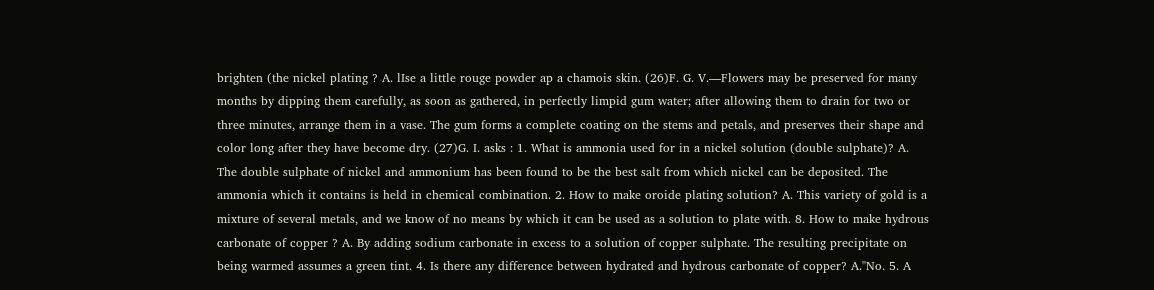brighten (the nickel plating ? A. lIse a little rouge powder ap a chamois skin. (26)F. G. V.—Flowers may be preserved for many months by dipping them carefully, as soon as gathered, in perfectly limpid gum water; after allowing them to drain for two or three minutes, arrange them in a vase. The gum forms a complete coating on the stems and petals, and preserves their shape and color long after they have become dry. (27)G. I. asks : 1. What is ammonia used for in a nickel solution (double sulphate)? A. The double sulphate of nickel and ammonium has been found to be the best salt from which nickel can be deposited. The ammonia which it contains is held in chemical combination. 2. How to make oroide plating solution? A. This variety of gold is a mixture of several metals, and we know of no means by which it can be used as a solution to plate with. 8. How to make hydrous carbonate of copper ? A. By adding sodium carbonate in excess to a solution of copper sulphate. The resulting precipitate on being warmed assumes a green tint. 4. Is there any difference between hydrated and hydrous carbonate of copper? A."No. 5. A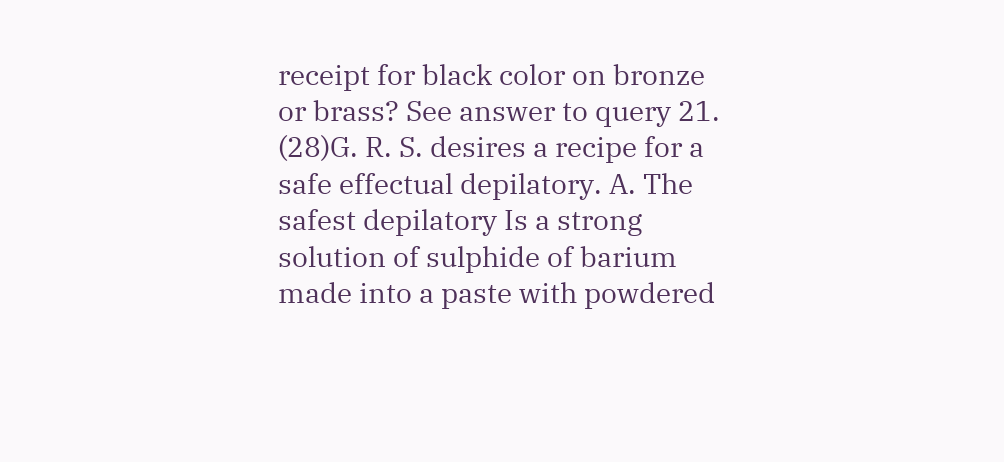receipt for black color on bronze or brass? See answer to query 21. (28)G. R. S. desires a recipe for a safe effectual depilatory. A. The safest depilatory Is a strong solution of sulphide of barium made into a paste with powdered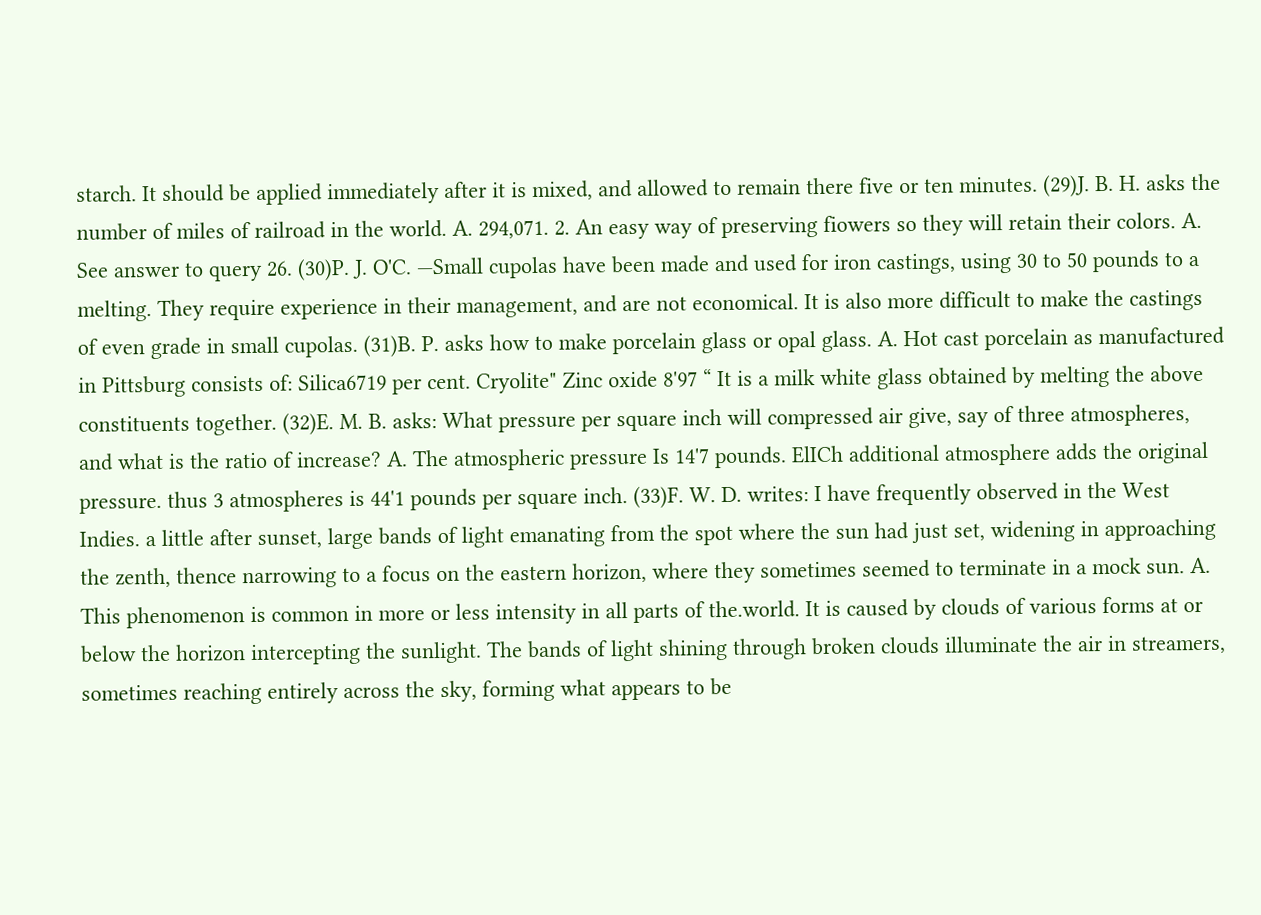starch. It should be applied immediately after it is mixed, and allowed to remain there five or ten minutes. (29)J. B. H. asks the number of miles of railroad in the world. A. 294,071. 2. An easy way of preserving fiowers so they will retain their colors. A. See answer to query 26. (30)P. J. O'C. —Small cupolas have been made and used for iron castings, using 30 to 50 pounds to a melting. They require experience in their management, and are not economical. It is also more difficult to make the castings of even grade in small cupolas. (31)B. P. asks how to make porcelain glass or opal glass. A. Hot cast porcelain as manufactured in Pittsburg consists of: Silica6719 per cent. Cryolite" Zinc oxide 8'97 “ It is a milk white glass obtained by melting the above constituents together. (32)E. M. B. asks: What pressure per square inch will compressed air give, say of three atmospheres, and what is the ratio of increase? A. The atmospheric pressure Is 14'7 pounds. ElICh additional atmosphere adds the original pressure. thus 3 atmospheres is 44'1 pounds per square inch. (33)F. W. D. writes: I have frequently observed in the West Indies. a little after sunset, large bands of light emanating from the spot where the sun had just set, widening in approaching the zenth, thence narrowing to a focus on the eastern horizon, where they sometimes seemed to terminate in a mock sun. A. This phenomenon is common in more or less intensity in all parts of the.world. It is caused by clouds of various forms at or below the horizon intercepting the sunlight. The bands of light shining through broken clouds illuminate the air in streamers, sometimes reaching entirely across the sky, forming what appears to be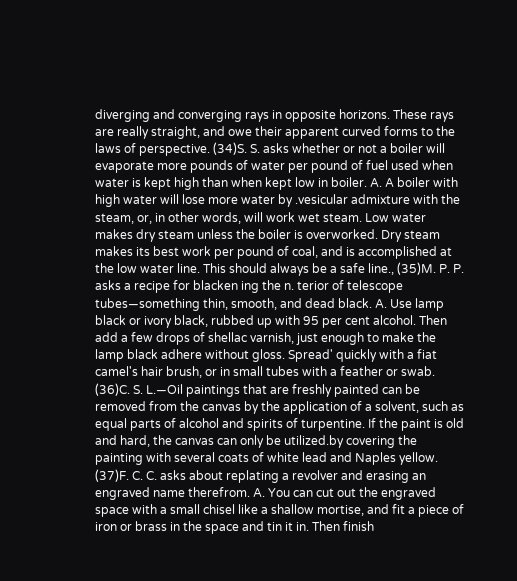diverging and converging rays in opposite horizons. These rays are really straight, and owe their apparent curved forms to the laws of perspective. (34)S. S. asks whether or not a boiler will evaporate more pounds of water per pound of fuel used when water is kept high than when kept low in boiler. A. A boiler with high water will lose more water by .vesicular admixture with the steam, or, in other words, will work wet steam. Low water makes dry steam unless the boiler is overworked. Dry steam makes its best work per pound of coal, and is accomplished at the low water line. This should always be a safe line., (35)M. P. P. asks a recipe for blacken ing the n. terior of telescope tubes—something thin, smooth, and dead black. A. Use lamp black or ivory black, rubbed up with 95 per cent alcohol. Then add a few drops of shellac varnish, just enough to make the lamp black adhere without gloss. Spread' quickly with a fiat camel's hair brush, or in small tubes with a feather or swab. (36)C. S. L.—Oil paintings that are freshly painted can be removed from the canvas by the application of a solvent, such as equal parts of alcohol and spirits of turpentine. If the paint is old and hard, the canvas can only be utilized.by covering the painting with several coats of white lead and Naples yellow. (37)F. C. C. asks about replating a revolver and erasing an engraved name therefrom. A. You can cut out the engraved space with a small chisel like a shallow mortise, and fit a piece of iron or brass in the space and tin it in. Then finish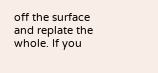off the surface and replate the whole. If you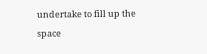undertake to fill up the space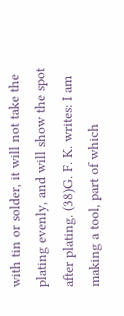with tin or solder, it will not take the plating evenly, and will show the spot after plating. (38)G. F. K. writes: I am making a tool, part of which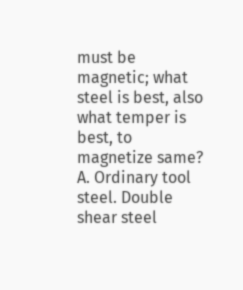must be magnetic; what steel is best, also what temper is best, to magnetize same? A. Ordinary tool steel. Double shear steel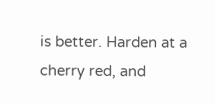is better. Harden at a cherry red, and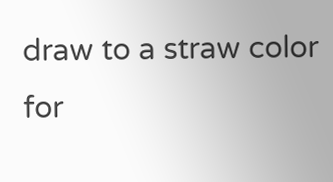draw to a straw color for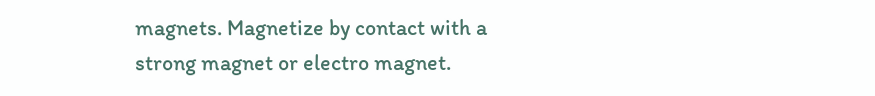magnets. Magnetize by contact with a strong magnet or electro magnet.